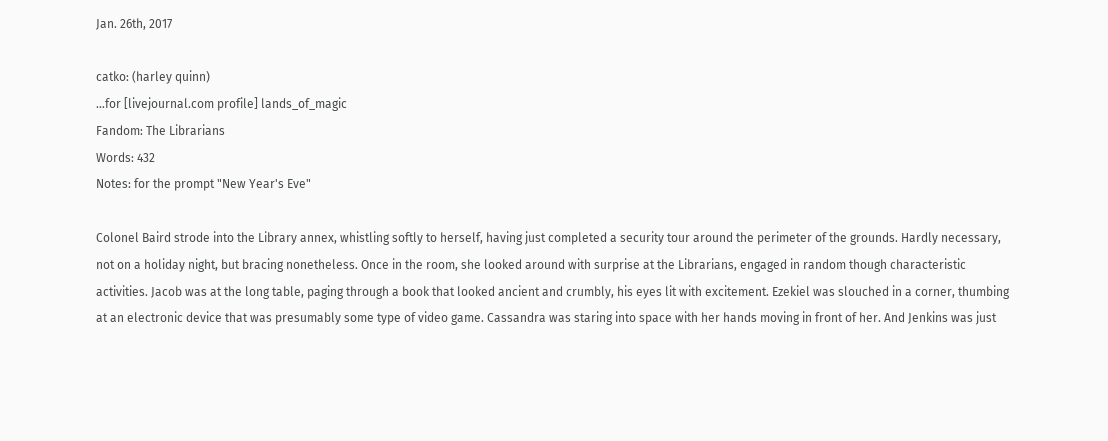Jan. 26th, 2017

catko: (harley quinn)
...for [livejournal.com profile] lands_of_magic
Fandom: The Librarians
Words: 432
Notes: for the prompt "New Year's Eve"

Colonel Baird strode into the Library annex, whistling softly to herself, having just completed a security tour around the perimeter of the grounds. Hardly necessary, not on a holiday night, but bracing nonetheless. Once in the room, she looked around with surprise at the Librarians, engaged in random though characteristic activities. Jacob was at the long table, paging through a book that looked ancient and crumbly, his eyes lit with excitement. Ezekiel was slouched in a corner, thumbing at an electronic device that was presumably some type of video game. Cassandra was staring into space with her hands moving in front of her. And Jenkins was just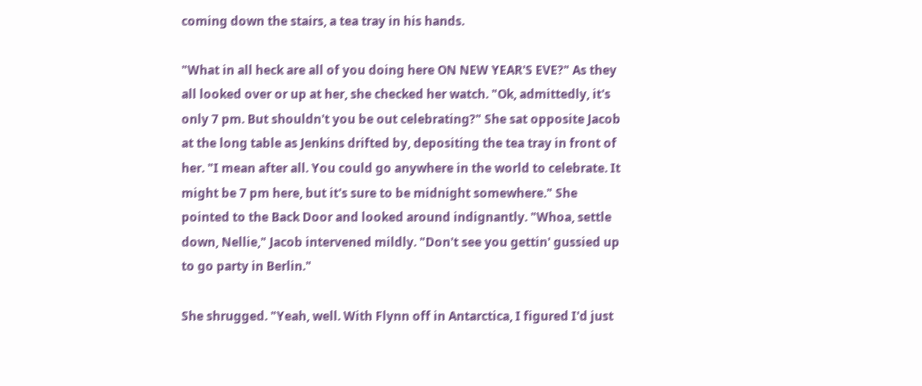coming down the stairs, a tea tray in his hands.

"What in all heck are all of you doing here ON NEW YEAR'S EVE?" As they all looked over or up at her, she checked her watch. "Ok, admittedly, it's only 7 pm. But shouldn't you be out celebrating?" She sat opposite Jacob at the long table as Jenkins drifted by, depositing the tea tray in front of her. "I mean after all. You could go anywhere in the world to celebrate. It might be 7 pm here, but it's sure to be midnight somewhere." She pointed to the Back Door and looked around indignantly. "Whoa, settle down, Nellie," Jacob intervened mildly. "Don't see you gettin' gussied up to go party in Berlin."

She shrugged. "Yeah, well. With Flynn off in Antarctica, I figured I'd just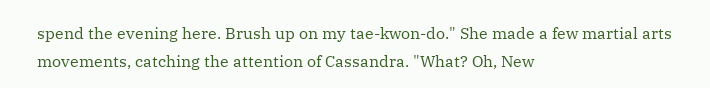spend the evening here. Brush up on my tae-kwon-do." She made a few martial arts movements, catching the attention of Cassandra. "What? Oh, New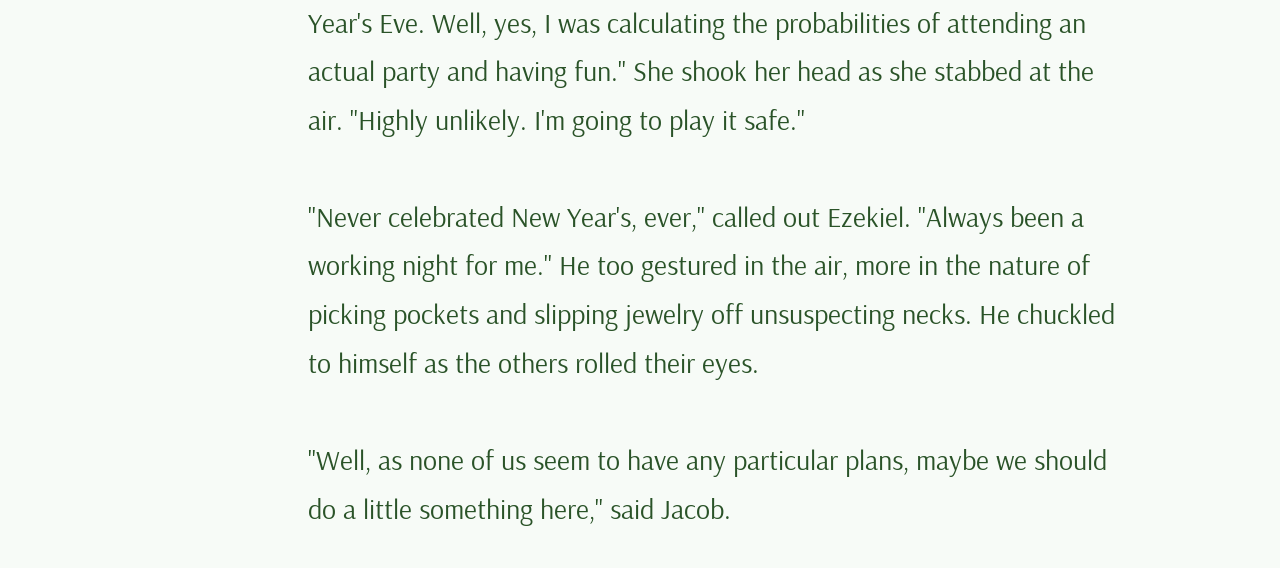Year's Eve. Well, yes, I was calculating the probabilities of attending an actual party and having fun." She shook her head as she stabbed at the air. "Highly unlikely. I'm going to play it safe."

"Never celebrated New Year's, ever," called out Ezekiel. "Always been a working night for me." He too gestured in the air, more in the nature of picking pockets and slipping jewelry off unsuspecting necks. He chuckled to himself as the others rolled their eyes.

"Well, as none of us seem to have any particular plans, maybe we should do a little something here," said Jacob.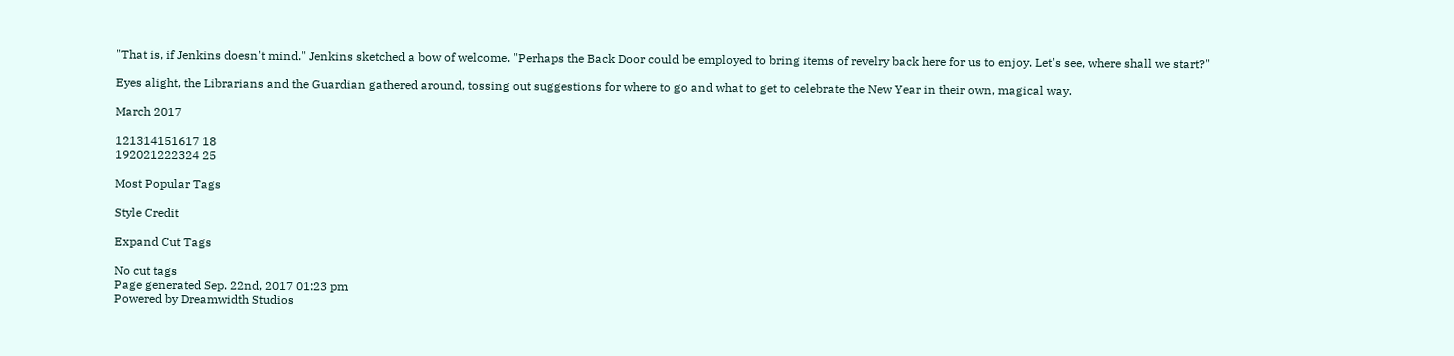"That is, if Jenkins doesn't mind." Jenkins sketched a bow of welcome. "Perhaps the Back Door could be employed to bring items of revelry back here for us to enjoy. Let's see, where shall we start?"

Eyes alight, the Librarians and the Guardian gathered around, tossing out suggestions for where to go and what to get to celebrate the New Year in their own, magical way.

March 2017

121314151617 18
192021222324 25

Most Popular Tags

Style Credit

Expand Cut Tags

No cut tags
Page generated Sep. 22nd, 2017 01:23 pm
Powered by Dreamwidth Studios